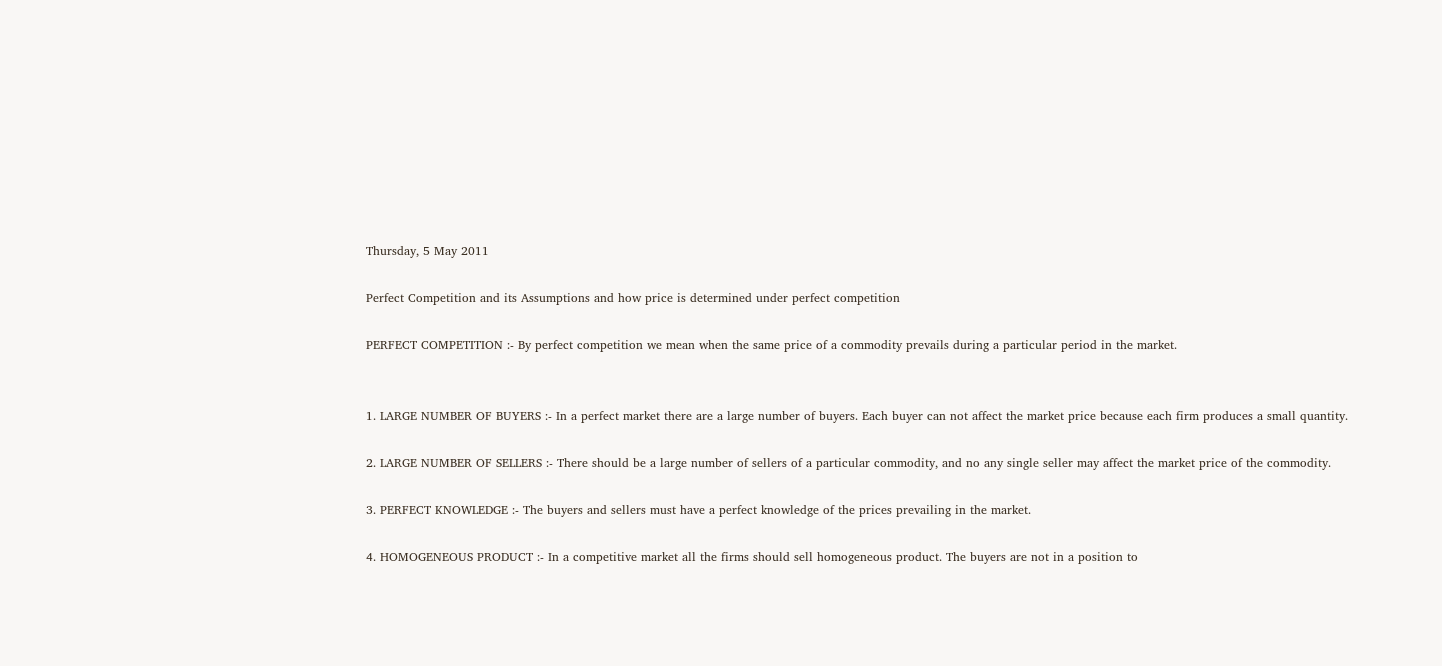Thursday, 5 May 2011

Perfect Competition and its Assumptions and how price is determined under perfect competition

PERFECT COMPETITION :- By perfect competition we mean when the same price of a commodity prevails during a particular period in the market.


1. LARGE NUMBER OF BUYERS :- In a perfect market there are a large number of buyers. Each buyer can not affect the market price because each firm produces a small quantity.

2. LARGE NUMBER OF SELLERS :- There should be a large number of sellers of a particular commodity, and no any single seller may affect the market price of the commodity.

3. PERFECT KNOWLEDGE :- The buyers and sellers must have a perfect knowledge of the prices prevailing in the market.

4. HOMOGENEOUS PRODUCT :- In a competitive market all the firms should sell homogeneous product. The buyers are not in a position to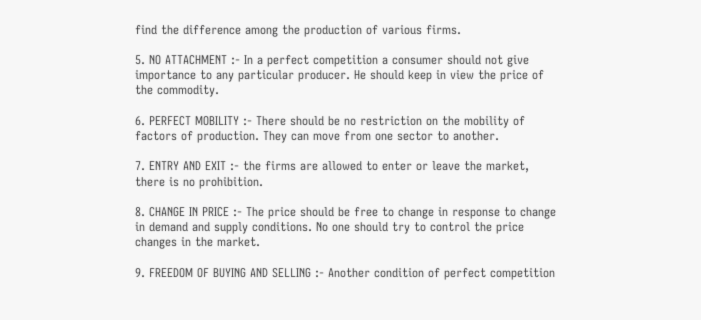find the difference among the production of various firms.

5. NO ATTACHMENT :- In a perfect competition a consumer should not give importance to any particular producer. He should keep in view the price of the commodity.

6. PERFECT MOBILITY :- There should be no restriction on the mobility of factors of production. They can move from one sector to another.

7. ENTRY AND EXIT :- the firms are allowed to enter or leave the market, there is no prohibition.

8. CHANGE IN PRICE :- The price should be free to change in response to change in demand and supply conditions. No one should try to control the price changes in the market.

9. FREEDOM OF BUYING AND SELLING :- Another condition of perfect competition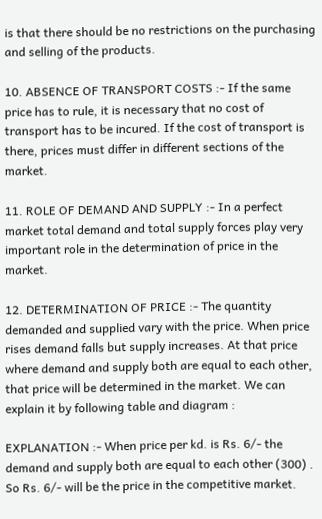is that there should be no restrictions on the purchasing and selling of the products.

10. ABSENCE OF TRANSPORT COSTS :- If the same price has to rule, it is necessary that no cost of transport has to be incured. If the cost of transport is there, prices must differ in different sections of the market.

11. ROLE OF DEMAND AND SUPPLY :- In a perfect market total demand and total supply forces play very important role in the determination of price in the market.

12. DETERMINATION OF PRICE :- The quantity demanded and supplied vary with the price. When price rises demand falls but supply increases. At that price where demand and supply both are equal to each other, that price will be determined in the market. We can explain it by following table and diagram :

EXPLANATION :- When price per kd. is Rs. 6/- the demand and supply both are equal to each other (300) . So Rs. 6/- will be the price in the competitive market.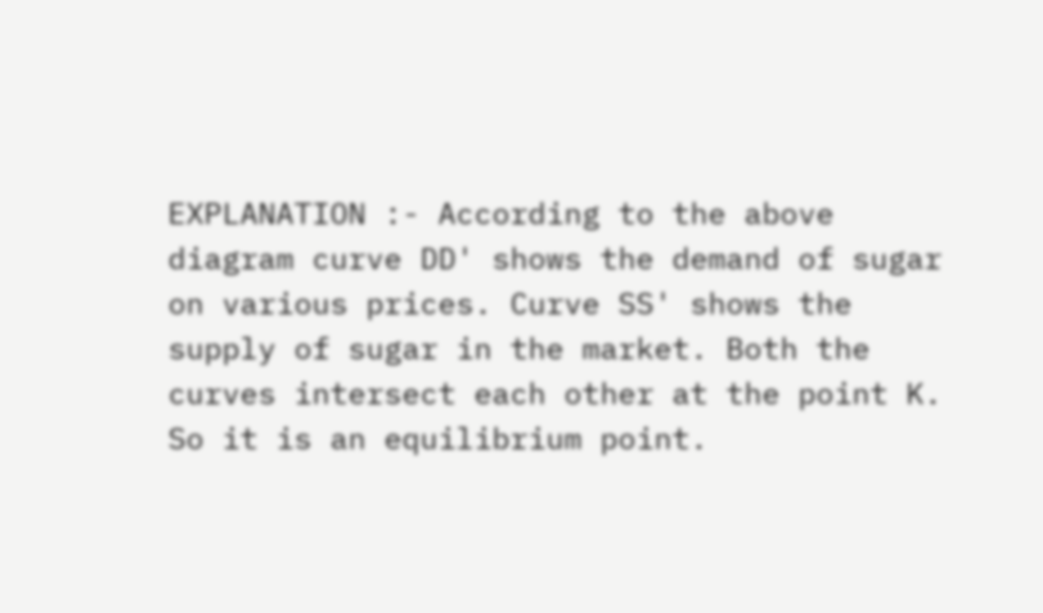EXPLANATION :- According to the above diagram curve DD' shows the demand of sugar on various prices. Curve SS' shows the supply of sugar in the market. Both the curves intersect each other at the point K. So it is an equilibrium point.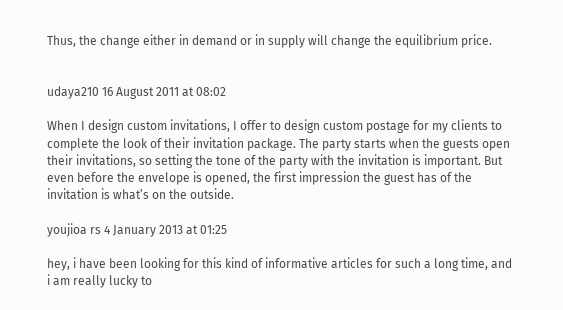Thus, the change either in demand or in supply will change the equilibrium price.


udaya210 16 August 2011 at 08:02

When I design custom invitations, I offer to design custom postage for my clients to complete the look of their invitation package. The party starts when the guests open their invitations, so setting the tone of the party with the invitation is important. But even before the envelope is opened, the first impression the guest has of the invitation is what’s on the outside.

youjioa rs 4 January 2013 at 01:25

hey, i have been looking for this kind of informative articles for such a long time, and i am really lucky to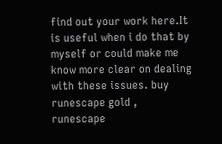find out your work here.It is useful when i do that by myself or could make me know more clear on dealing with these issues. buy runescape gold , runescape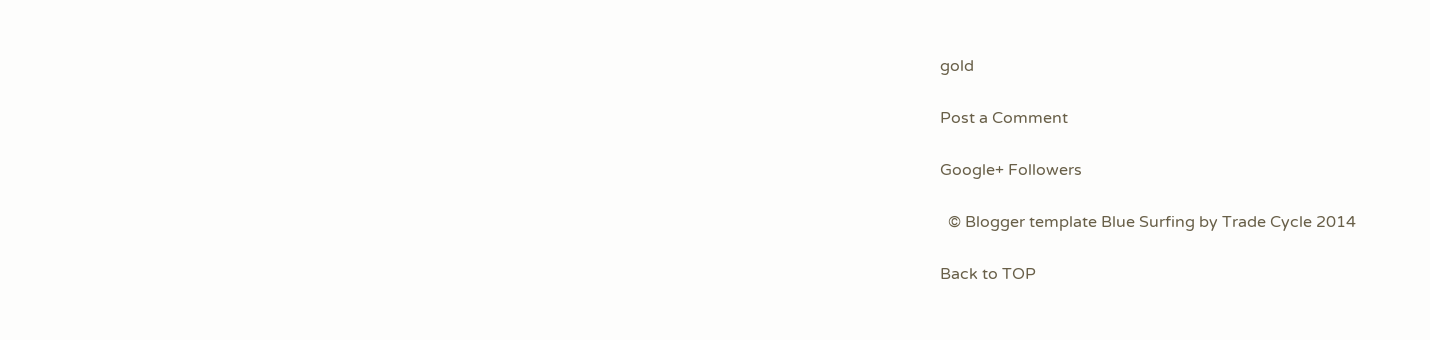gold

Post a Comment

Google+ Followers

  © Blogger template Blue Surfing by Trade Cycle 2014

Back to TOP